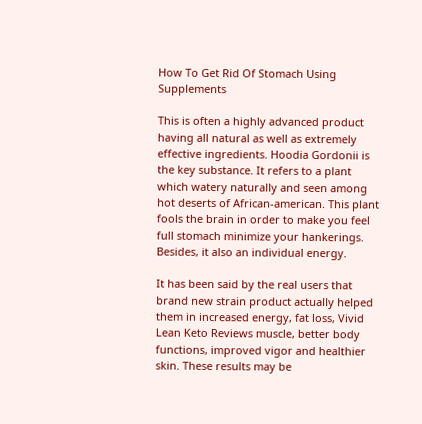How To Get Rid Of Stomach Using Supplements

This is often a highly advanced product having all natural as well as extremely effective ingredients. Hoodia Gordonii is the key substance. It refers to a plant which watery naturally and seen among hot deserts of African-american. This plant fools the brain in order to make you feel full stomach minimize your hankerings. Besides, it also an individual energy.

It has been said by the real users that brand new strain product actually helped them in increased energy, fat loss, Vivid Lean Keto Reviews muscle, better body functions, improved vigor and healthier skin. These results may be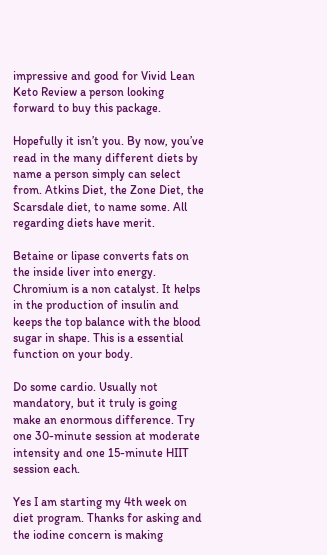impressive and good for Vivid Lean Keto Review a person looking forward to buy this package.

Hopefully it isn’t you. By now, you’ve read in the many different diets by name a person simply can select from. Atkins Diet, the Zone Diet, the Scarsdale diet, to name some. All regarding diets have merit.

Betaine or lipase converts fats on the inside liver into energy. Chromium is a non catalyst. It helps in the production of insulin and keeps the top balance with the blood sugar in shape. This is a essential function on your body.

Do some cardio. Usually not mandatory, but it truly is going make an enormous difference. Try one 30-minute session at moderate intensity and one 15-minute HIIT session each.

Yes I am starting my 4th week on diet program. Thanks for asking and the iodine concern is making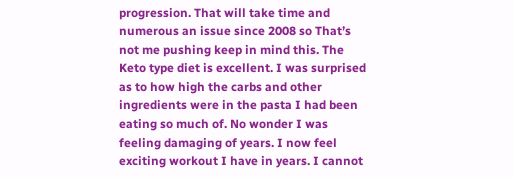progression. That will take time and numerous an issue since 2008 so That’s not me pushing keep in mind this. The Keto type diet is excellent. I was surprised as to how high the carbs and other ingredients were in the pasta I had been eating so much of. No wonder I was feeling damaging of years. I now feel exciting workout I have in years. I cannot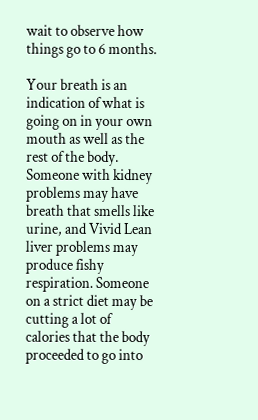wait to observe how things go to 6 months.

Your breath is an indication of what is going on in your own mouth as well as the rest of the body. Someone with kidney problems may have breath that smells like urine, and Vivid Lean liver problems may produce fishy respiration. Someone on a strict diet may be cutting a lot of calories that the body proceeded to go into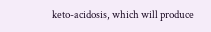keto-acidosis, which will produce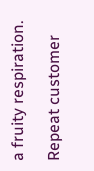a fruity respiration.

Repeat customer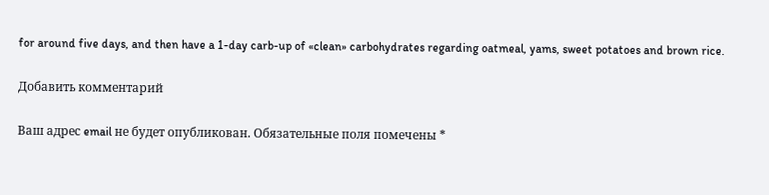for around five days, and then have a 1-day carb-up of «clean» carbohydrates regarding oatmeal, yams, sweet potatoes and brown rice.

Добавить комментарий

Ваш адрес email не будет опубликован. Обязательные поля помечены *